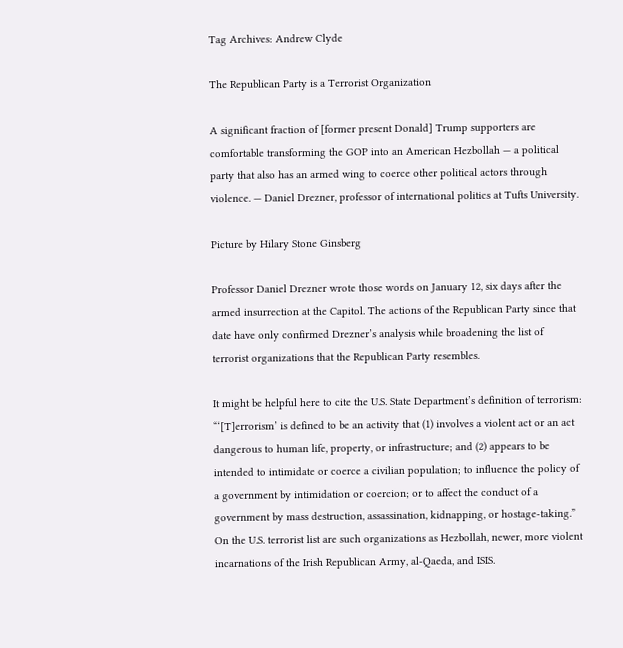Tag Archives: Andrew Clyde

The Republican Party is a Terrorist Organization

A significant fraction of [former present Donald] Trump supporters are comfortable transforming the GOP into an American Hezbollah — a political party that also has an armed wing to coerce other political actors through violence. — Daniel Drezner, professor of international politics at Tufts University.

Picture by Hilary Stone Ginsberg

Professor Daniel Drezner wrote those words on January 12, six days after the armed insurrection at the Capitol. The actions of the Republican Party since that date have only confirmed Drezner’s analysis while broadening the list of terrorist organizations that the Republican Party resembles.

It might be helpful here to cite the U.S. State Department’s definition of terrorism: “‘[T]errorism’ is defined to be an activity that (1) involves a violent act or an act dangerous to human life, property, or infrastructure; and (2) appears to be intended to intimidate or coerce a civilian population; to influence the policy of a government by intimidation or coercion; or to affect the conduct of a government by mass destruction, assassination, kidnapping, or hostage-taking.” On the U.S. terrorist list are such organizations as Hezbollah, newer, more violent incarnations of the Irish Republican Army, al-Qaeda, and ISIS.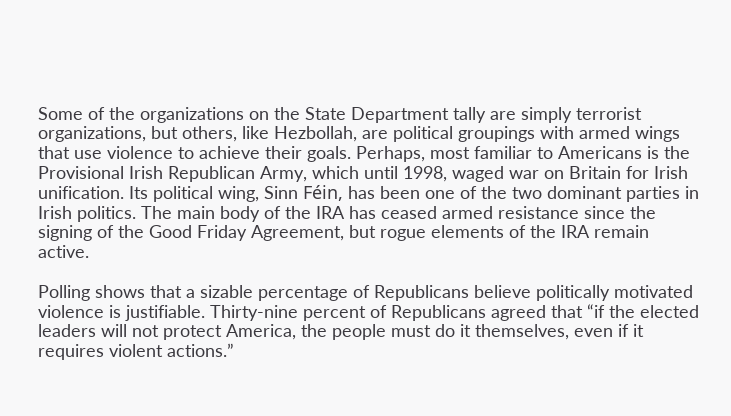Some of the organizations on the State Department tally are simply terrorist organizations, but others, like Hezbollah, are political groupings with armed wings that use violence to achieve their goals. Perhaps, most familiar to Americans is the Provisional Irish Republican Army, which until 1998, waged war on Britain for Irish unification. Its political wing, Sinn Féin, has been one of the two dominant parties in Irish politics. The main body of the IRA has ceased armed resistance since the signing of the Good Friday Agreement, but rogue elements of the IRA remain active.

Polling shows that a sizable percentage of Republicans believe politically motivated violence is justifiable. Thirty-nine percent of Republicans agreed that “if the elected leaders will not protect America, the people must do it themselves, even if it requires violent actions.”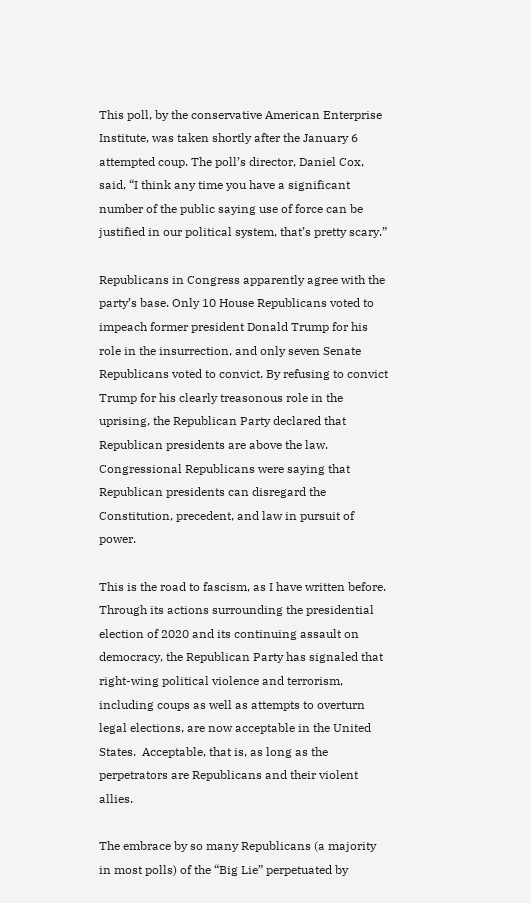This poll, by the conservative American Enterprise Institute, was taken shortly after the January 6 attempted coup. The poll’s director, Daniel Cox, said, “I think any time you have a significant number of the public saying use of force can be justified in our political system, that’s pretty scary.”

Republicans in Congress apparently agree with the party’s base. Only 10 House Republicans voted to impeach former president Donald Trump for his role in the insurrection, and only seven Senate Republicans voted to convict. By refusing to convict Trump for his clearly treasonous role in the uprising, the Republican Party declared that Republican presidents are above the law. Congressional Republicans were saying that Republican presidents can disregard the Constitution, precedent, and law in pursuit of power.

This is the road to fascism, as I have written before. Through its actions surrounding the presidential election of 2020 and its continuing assault on democracy, the Republican Party has signaled that right-wing political violence and terrorism, including coups as well as attempts to overturn legal elections, are now acceptable in the United States.  Acceptable, that is, as long as the perpetrators are Republicans and their violent allies.

The embrace by so many Republicans (a majority in most polls) of the “Big Lie” perpetuated by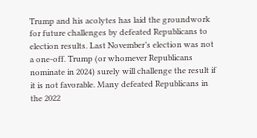Trump and his acolytes has laid the groundwork for future challenges by defeated Republicans to election results. Last November’s election was not a one-off. Trump (or whomever Republicans nominate in 2024) surely will challenge the result if it is not favorable. Many defeated Republicans in the 2022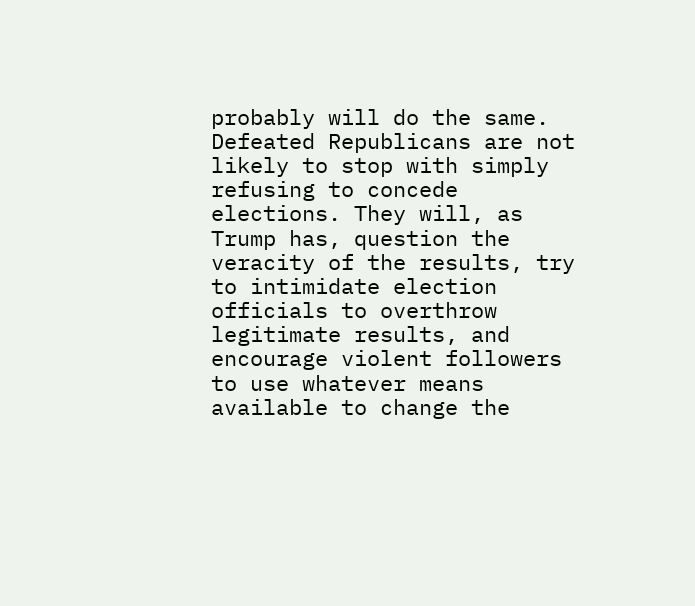probably will do the same. Defeated Republicans are not likely to stop with simply refusing to concede elections. They will, as Trump has, question the veracity of the results, try to intimidate election officials to overthrow legitimate results, and encourage violent followers to use whatever means available to change the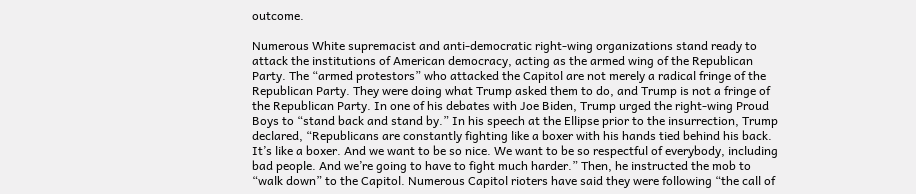outcome.

Numerous White supremacist and anti-democratic right-wing organizations stand ready to attack the institutions of American democracy, acting as the armed wing of the Republican Party. The “armed protestors” who attacked the Capitol are not merely a radical fringe of the Republican Party. They were doing what Trump asked them to do, and Trump is not a fringe of the Republican Party. In one of his debates with Joe Biden, Trump urged the right-wing Proud Boys to “stand back and stand by.” In his speech at the Ellipse prior to the insurrection, Trump declared, “Republicans are constantly fighting like a boxer with his hands tied behind his back. It’s like a boxer. And we want to be so nice. We want to be so respectful of everybody, including bad people. And we’re going to have to fight much harder.” Then, he instructed the mob to “walk down” to the Capitol. Numerous Capitol rioters have said they were following “the call of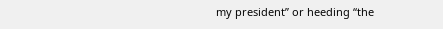my president” or heeding “the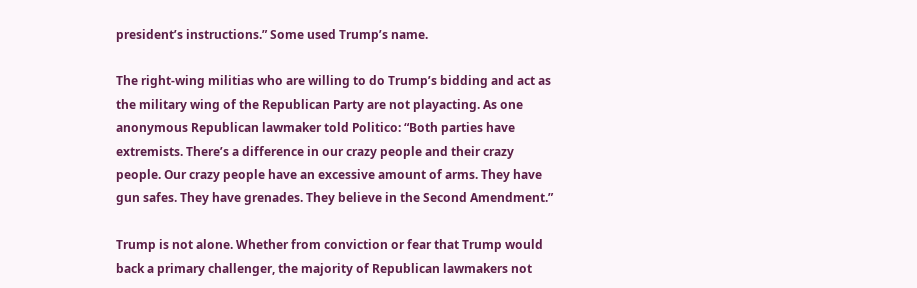president’s instructions.” Some used Trump’s name.

The right-wing militias who are willing to do Trump’s bidding and act as the military wing of the Republican Party are not playacting. As one anonymous Republican lawmaker told Politico: “Both parties have extremists. There’s a difference in our crazy people and their crazy people. Our crazy people have an excessive amount of arms. They have gun safes. They have grenades. They believe in the Second Amendment.”

Trump is not alone. Whether from conviction or fear that Trump would back a primary challenger, the majority of Republican lawmakers not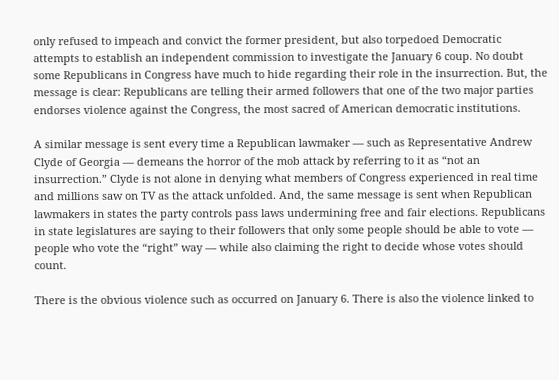only refused to impeach and convict the former president, but also torpedoed Democratic attempts to establish an independent commission to investigate the January 6 coup. No doubt some Republicans in Congress have much to hide regarding their role in the insurrection. But, the message is clear: Republicans are telling their armed followers that one of the two major parties endorses violence against the Congress, the most sacred of American democratic institutions.

A similar message is sent every time a Republican lawmaker — such as Representative Andrew Clyde of Georgia — demeans the horror of the mob attack by referring to it as “not an insurrection.” Clyde is not alone in denying what members of Congress experienced in real time and millions saw on TV as the attack unfolded. And, the same message is sent when Republican lawmakers in states the party controls pass laws undermining free and fair elections. Republicans in state legislatures are saying to their followers that only some people should be able to vote — people who vote the “right” way — while also claiming the right to decide whose votes should count.

There is the obvious violence such as occurred on January 6. There is also the violence linked to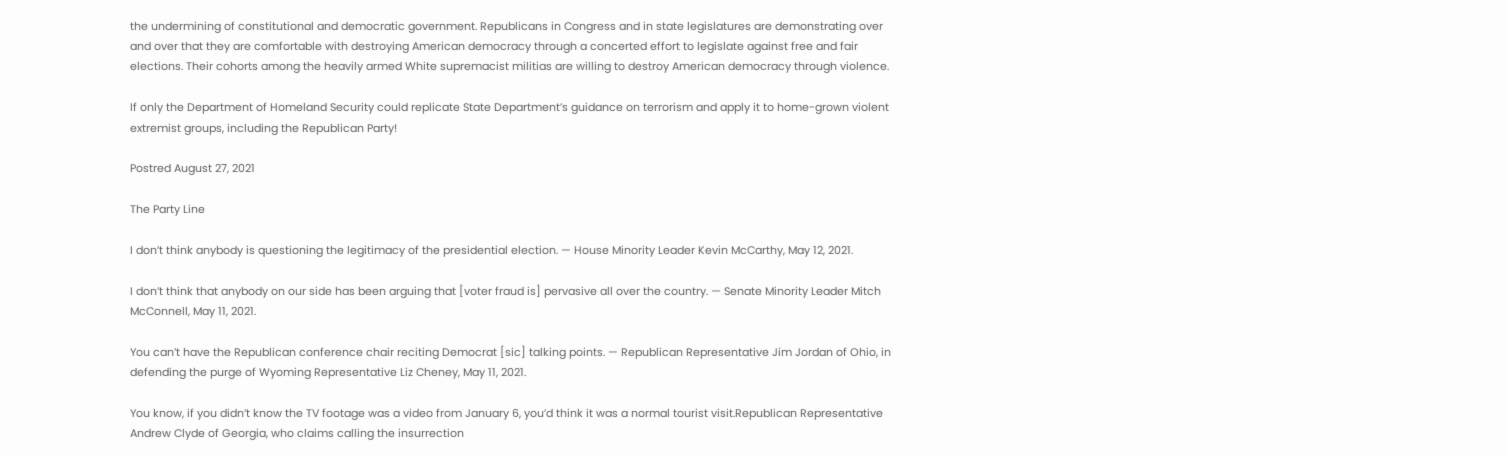the undermining of constitutional and democratic government. Republicans in Congress and in state legislatures are demonstrating over and over that they are comfortable with destroying American democracy through a concerted effort to legislate against free and fair elections. Their cohorts among the heavily armed White supremacist militias are willing to destroy American democracy through violence.

If only the Department of Homeland Security could replicate State Department’s guidance on terrorism and apply it to home-grown violent extremist groups, including the Republican Party!

Postred August 27, 2021

The Party Line

I don’t think anybody is questioning the legitimacy of the presidential election. — House Minority Leader Kevin McCarthy, May 12, 2021.

I don’t think that anybody on our side has been arguing that [voter fraud is] pervasive all over the country. — Senate Minority Leader Mitch McConnell, May 11, 2021.

You can’t have the Republican conference chair reciting Democrat [sic] talking points. — Republican Representative Jim Jordan of Ohio, in defending the purge of Wyoming Representative Liz Cheney, May 11, 2021.

You know, if you didn’t know the TV footage was a video from January 6, you’d think it was a normal tourist visit.Republican Representative Andrew Clyde of Georgia, who claims calling the insurrection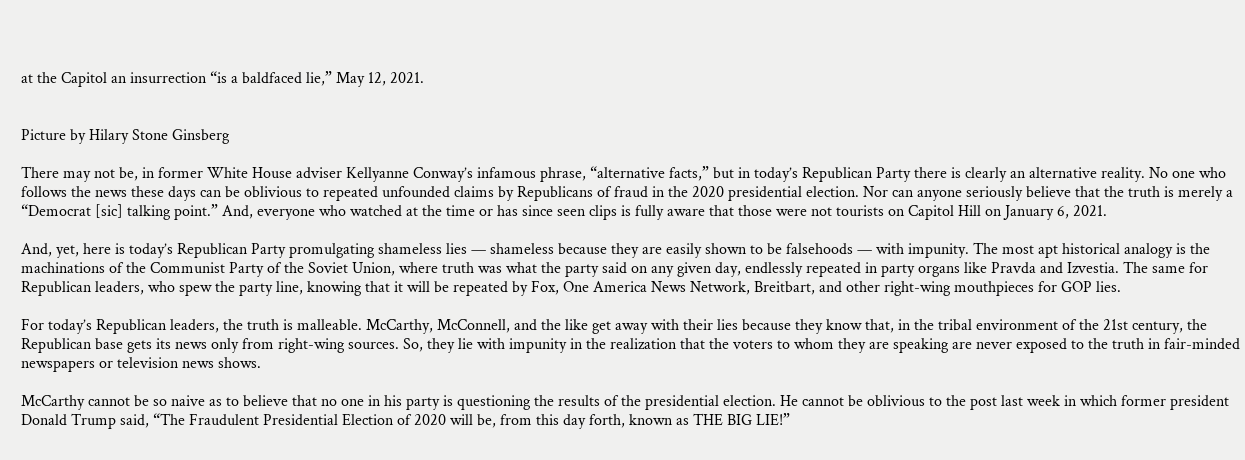at the Capitol an insurrection “is a baldfaced lie,” May 12, 2021.


Picture by Hilary Stone Ginsberg

There may not be, in former White House adviser Kellyanne Conway’s infamous phrase, “alternative facts,” but in today’s Republican Party there is clearly an alternative reality. No one who follows the news these days can be oblivious to repeated unfounded claims by Republicans of fraud in the 2020 presidential election. Nor can anyone seriously believe that the truth is merely a “Democrat [sic] talking point.” And, everyone who watched at the time or has since seen clips is fully aware that those were not tourists on Capitol Hill on January 6, 2021.

And, yet, here is today’s Republican Party promulgating shameless lies — shameless because they are easily shown to be falsehoods — with impunity. The most apt historical analogy is the machinations of the Communist Party of the Soviet Union, where truth was what the party said on any given day, endlessly repeated in party organs like Pravda and Izvestia. The same for Republican leaders, who spew the party line, knowing that it will be repeated by Fox, One America News Network, Breitbart, and other right-wing mouthpieces for GOP lies.

For today’s Republican leaders, the truth is malleable. McCarthy, McConnell, and the like get away with their lies because they know that, in the tribal environment of the 21st century, the Republican base gets its news only from right-wing sources. So, they lie with impunity in the realization that the voters to whom they are speaking are never exposed to the truth in fair-minded newspapers or television news shows.

McCarthy cannot be so naive as to believe that no one in his party is questioning the results of the presidential election. He cannot be oblivious to the post last week in which former president Donald Trump said, “The Fraudulent Presidential Election of 2020 will be, from this day forth, known as THE BIG LIE!”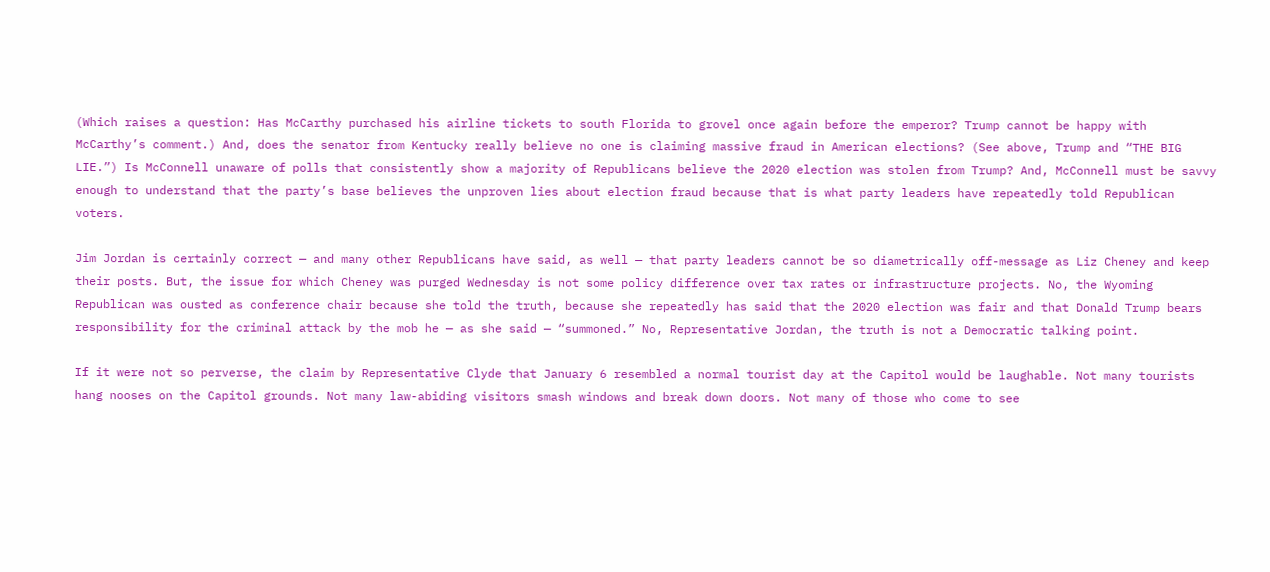(Which raises a question: Has McCarthy purchased his airline tickets to south Florida to grovel once again before the emperor? Trump cannot be happy with McCarthy’s comment.) And, does the senator from Kentucky really believe no one is claiming massive fraud in American elections? (See above, Trump and “THE BIG LIE.”) Is McConnell unaware of polls that consistently show a majority of Republicans believe the 2020 election was stolen from Trump? And, McConnell must be savvy enough to understand that the party’s base believes the unproven lies about election fraud because that is what party leaders have repeatedly told Republican voters.

Jim Jordan is certainly correct — and many other Republicans have said, as well — that party leaders cannot be so diametrically off-message as Liz Cheney and keep their posts. But, the issue for which Cheney was purged Wednesday is not some policy difference over tax rates or infrastructure projects. No, the Wyoming Republican was ousted as conference chair because she told the truth, because she repeatedly has said that the 2020 election was fair and that Donald Trump bears responsibility for the criminal attack by the mob he — as she said — “summoned.” No, Representative Jordan, the truth is not a Democratic talking point.

If it were not so perverse, the claim by Representative Clyde that January 6 resembled a normal tourist day at the Capitol would be laughable. Not many tourists hang nooses on the Capitol grounds. Not many law-abiding visitors smash windows and break down doors. Not many of those who come to see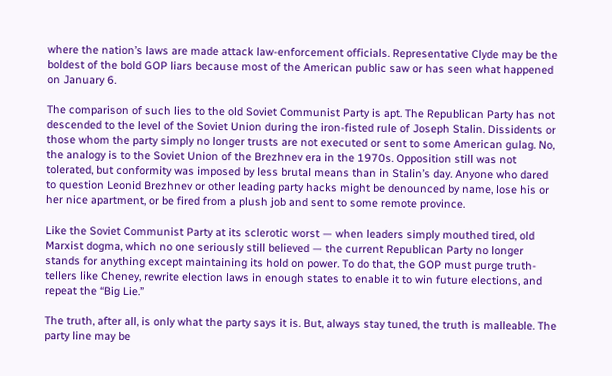where the nation’s laws are made attack law-enforcement officials. Representative Clyde may be the boldest of the bold GOP liars because most of the American public saw or has seen what happened on January 6.

The comparison of such lies to the old Soviet Communist Party is apt. The Republican Party has not descended to the level of the Soviet Union during the iron-fisted rule of Joseph Stalin. Dissidents or those whom the party simply no longer trusts are not executed or sent to some American gulag. No, the analogy is to the Soviet Union of the Brezhnev era in the 1970s. Opposition still was not tolerated, but conformity was imposed by less brutal means than in Stalin’s day. Anyone who dared to question Leonid Brezhnev or other leading party hacks might be denounced by name, lose his or her nice apartment, or be fired from a plush job and sent to some remote province.

Like the Soviet Communist Party at its sclerotic worst — when leaders simply mouthed tired, old Marxist dogma, which no one seriously still believed — the current Republican Party no longer stands for anything except maintaining its hold on power. To do that, the GOP must purge truth-tellers like Cheney, rewrite election laws in enough states to enable it to win future elections, and repeat the “Big Lie.”

The truth, after all, is only what the party says it is. But, always stay tuned, the truth is malleable. The party line may be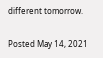different tomorrow.

Posted May 14, 2021